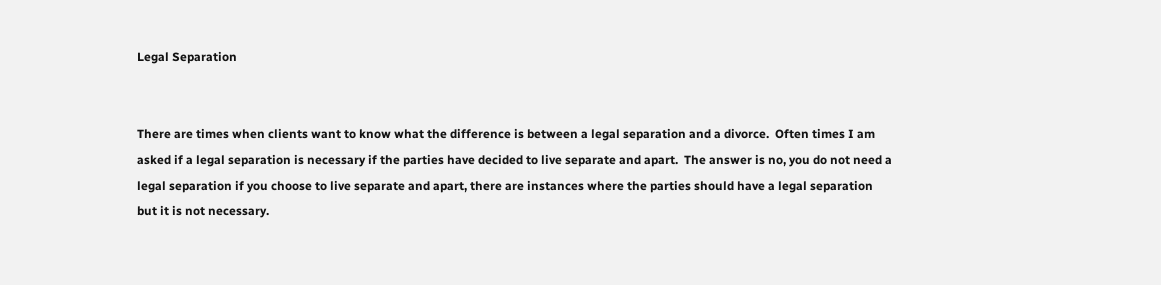Legal Separation


There are times when clients want to know what the difference is between a legal separation and a divorce.  Often times I am asked if a legal separation is necessary if the parties have decided to live separate and apart.  The answer is no, you do not need a legal separation if you choose to live separate and apart, there are instances where the parties should have a legal separation but it is not necessary.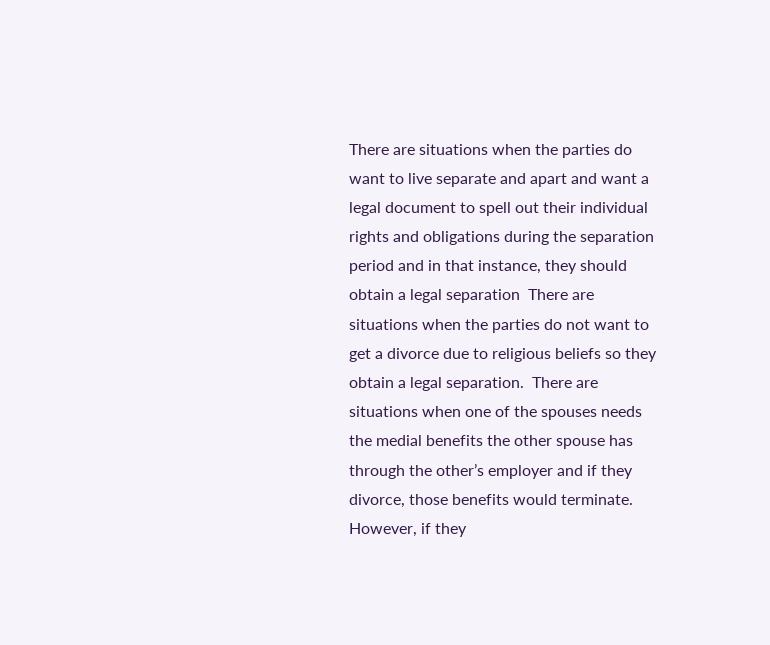There are situations when the parties do want to live separate and apart and want a legal document to spell out their individual rights and obligations during the separation period and in that instance, they should obtain a legal separation  There are situations when the parties do not want to get a divorce due to religious beliefs so they obtain a legal separation.  There are situations when one of the spouses needs the medial benefits the other spouse has through the other’s employer and if they divorce, those benefits would terminate.  However, if they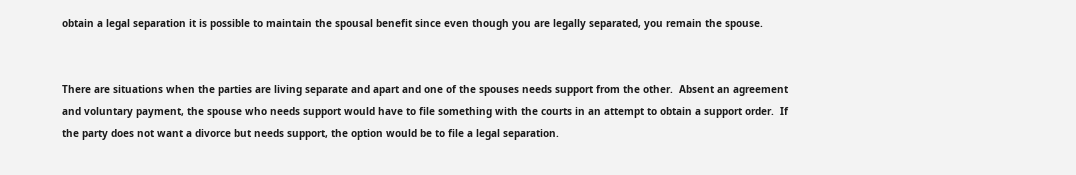obtain a legal separation it is possible to maintain the spousal benefit since even though you are legally separated, you remain the spouse.


There are situations when the parties are living separate and apart and one of the spouses needs support from the other.  Absent an agreement and voluntary payment, the spouse who needs support would have to file something with the courts in an attempt to obtain a support order.  If the party does not want a divorce but needs support, the option would be to file a legal separation.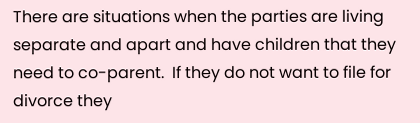There are situations when the parties are living separate and apart and have children that they need to co-parent.  If they do not want to file for divorce they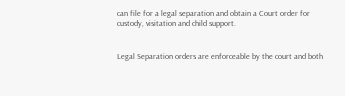can file for a legal separation and obtain a Court order for custody, visitation and child support.


Legal Separation orders are enforceable by the court and both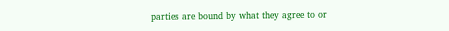parties are bound by what they agree to or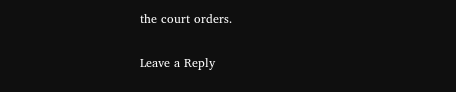the court orders.

Leave a Reply